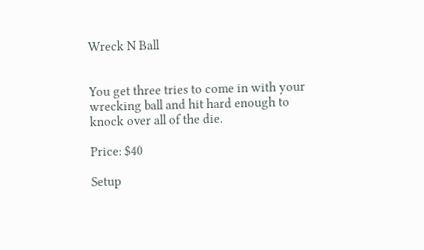Wreck N Ball


You get three tries to come in with your wrecking ball and hit hard enough to knock over all of the die.

Price: $40

Setup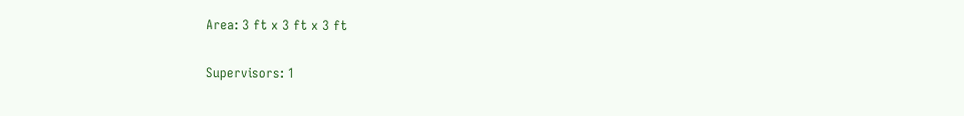Area: 3 ft x 3 ft x 3 ft

Supervisors: 1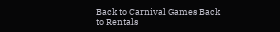Back to Carnival Games Back to Rentals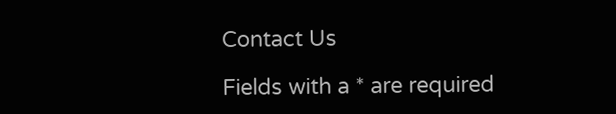Contact Us

Fields with a * are required